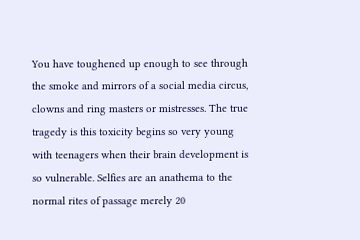You have toughened up enough to see through the smoke and mirrors of a social media circus, clowns and ring masters or mistresses. The true tragedy is this toxicity begins so very young with teenagers when their brain development is so vulnerable. Selfies are an anathema to the normal rites of passage merely 20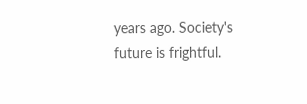years ago. Society's future is frightful.